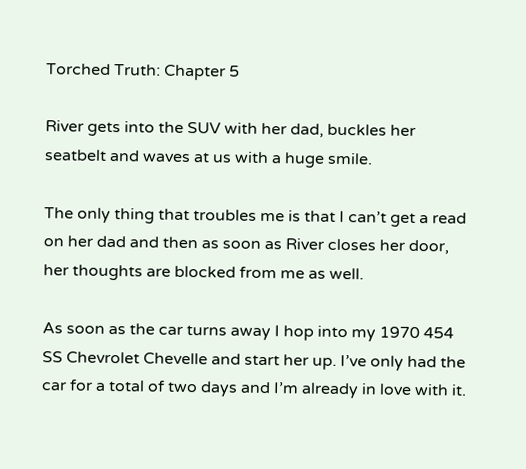Torched Truth: Chapter 5

River gets into the SUV with her dad, buckles her seatbelt and waves at us with a huge smile.

The only thing that troubles me is that I can’t get a read on her dad and then as soon as River closes her door, her thoughts are blocked from me as well.

As soon as the car turns away I hop into my 1970 454 SS Chevrolet Chevelle and start her up. I’ve only had the car for a total of two days and I’m already in love with it.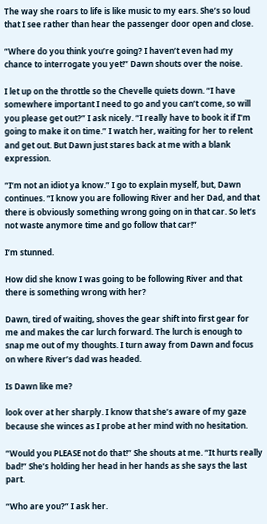The way she roars to life is like music to my ears. She’s so loud that I see rather than hear the passenger door open and close.

“Where do you think you’re going? I haven’t even had my chance to interrogate you yet!” Dawn shouts over the noise.

I let up on the throttle so the Chevelle quiets down. “I have somewhere important I need to go and you can’t come, so will you please get out?” I ask nicely. “I really have to book it if I’m going to make it on time.” I watch her, waiting for her to relent and get out. But Dawn just stares back at me with a blank expression.

“I’m not an idiot ya know.” I go to explain myself, but, Dawn continues. “I know you are following River and her Dad, and that there is obviously something wrong going on in that car. So let’s not waste anymore time and go follow that car!”

I’m stunned.

How did she know I was going to be following River and that there is something wrong with her?

Dawn, tired of waiting, shoves the gear shift into first gear for me and makes the car lurch forward. The lurch is enough to snap me out of my thoughts. I turn away from Dawn and focus on where River’s dad was headed.

Is Dawn like me?

look over at her sharply. I know that she’s aware of my gaze because she winces as I probe at her mind with no hesitation.

“Would you PLEASE not do that!” She shouts at me. “It hurts really bad!” She’s holding her head in her hands as she says the last part.

“Who are you?” I ask her.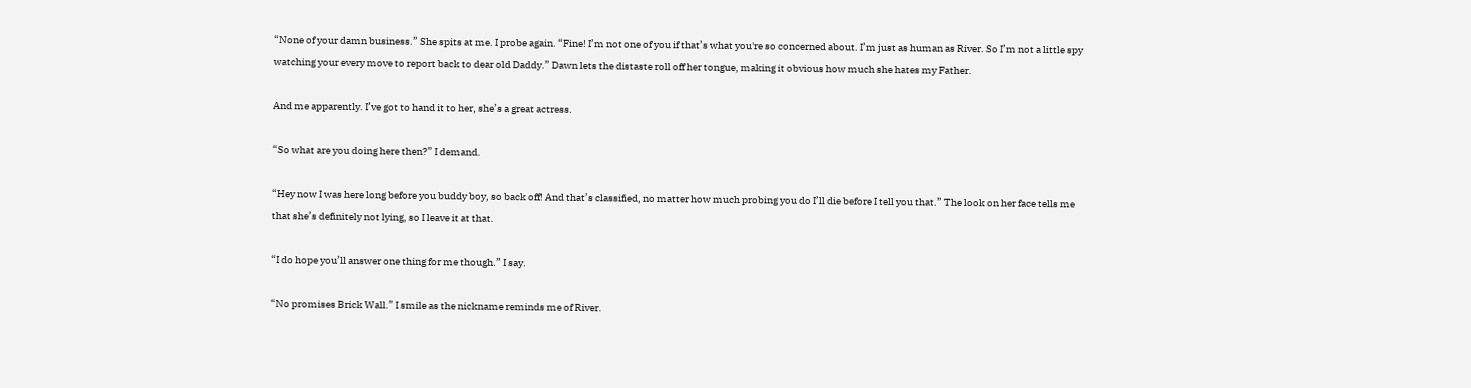“None of your damn business.” She spits at me. I probe again. “Fine! I’m not one of you if that’s what you're so concerned about. I’m just as human as River. So I’m not a little spy watching your every move to report back to dear old Daddy.” Dawn lets the distaste roll off her tongue, making it obvious how much she hates my Father.

And me apparently. I’ve got to hand it to her, she’s a great actress.

“So what are you doing here then?” I demand.

“Hey now I was here long before you buddy boy, so back off! And that’s classified, no matter how much probing you do I’ll die before I tell you that.” The look on her face tells me that she’s definitely not lying, so I leave it at that.

“I do hope you’ll answer one thing for me though.” I say.

“No promises Brick Wall.” I smile as the nickname reminds me of River.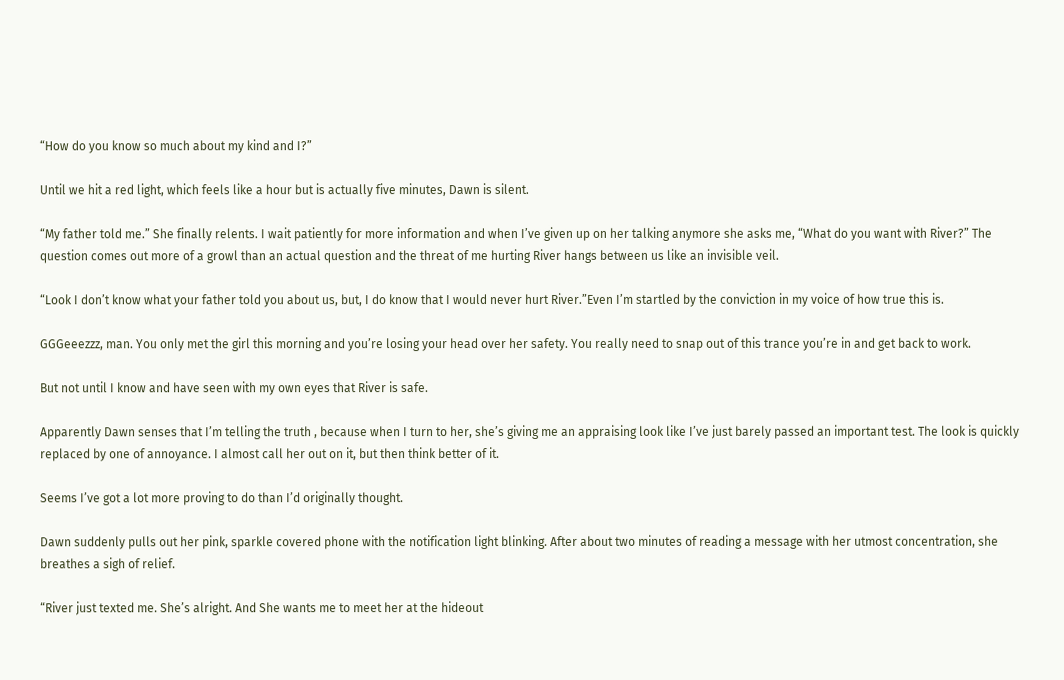“How do you know so much about my kind and I?”

Until we hit a red light, which feels like a hour but is actually five minutes, Dawn is silent.

“My father told me.” She finally relents. I wait patiently for more information and when I’ve given up on her talking anymore she asks me, “What do you want with River?” The question comes out more of a growl than an actual question and the threat of me hurting River hangs between us like an invisible veil.

“Look I don’t know what your father told you about us, but, I do know that I would never hurt River.”Even I’m startled by the conviction in my voice of how true this is.

GGGeeezzz, man. You only met the girl this morning and you’re losing your head over her safety. You really need to snap out of this trance you’re in and get back to work.

But not until I know and have seen with my own eyes that River is safe.

Apparently Dawn senses that I’m telling the truth , because when I turn to her, she’s giving me an appraising look like I’ve just barely passed an important test. The look is quickly replaced by one of annoyance. I almost call her out on it, but then think better of it.

Seems I’ve got a lot more proving to do than I’d originally thought.

Dawn suddenly pulls out her pink, sparkle covered phone with the notification light blinking. After about two minutes of reading a message with her utmost concentration, she breathes a sigh of relief.

“River just texted me. She’s alright. And She wants me to meet her at the hideout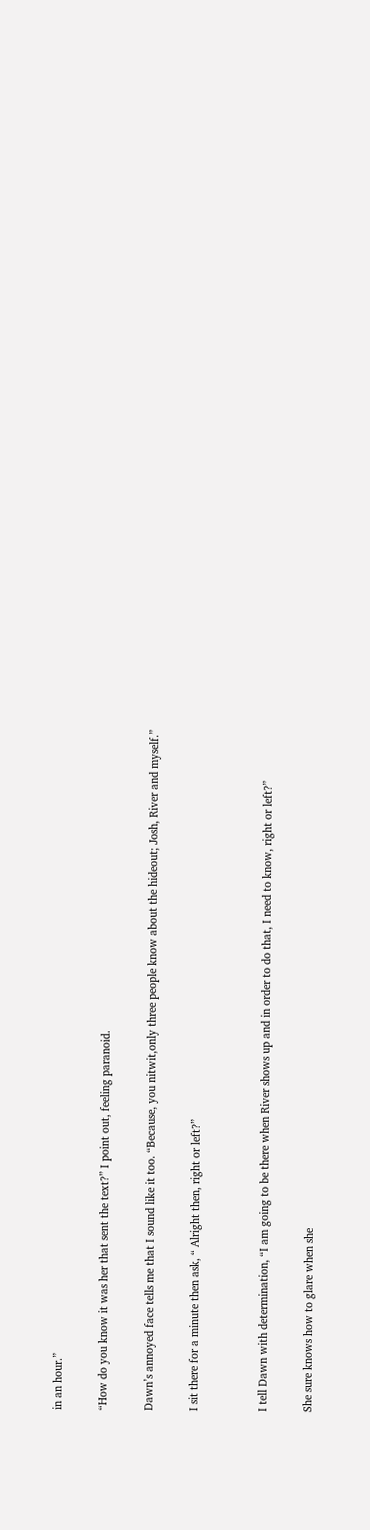in an hour.”

“How do you know it was her that sent the text?” I point out, feeling paranoid.

Dawn’s annoyed face tells me that I sound like it too. “Because, you nitwit,only three people know about the hideout; Josh, River and myself.”

I sit there for a minute then ask, “ Alright then, right or left?”


I tell Dawn with determination, “I am going to be there when River shows up and in order to do that, I need to know, right or left?”

She sure knows how to glare when she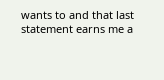wants to and that last statement earns me a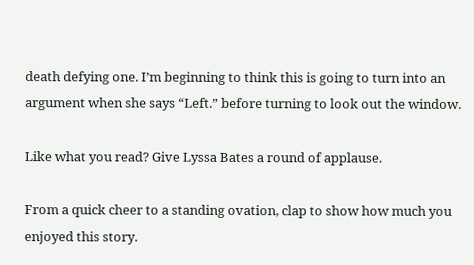death defying one. I’m beginning to think this is going to turn into an argument when she says “Left.” before turning to look out the window.

Like what you read? Give Lyssa Bates a round of applause.

From a quick cheer to a standing ovation, clap to show how much you enjoyed this story.